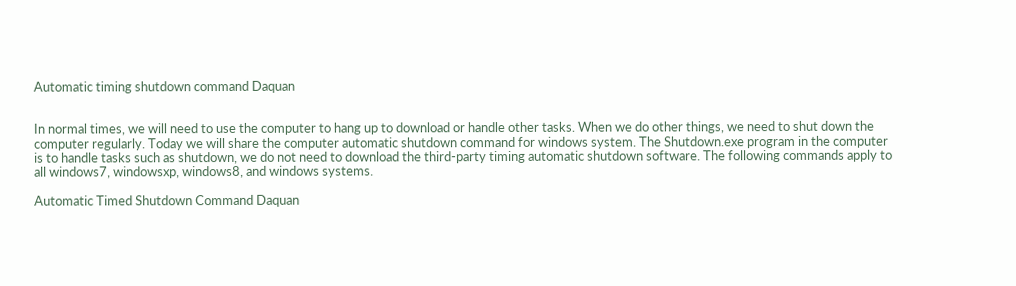Automatic timing shutdown command Daquan


In normal times, we will need to use the computer to hang up to download or handle other tasks. When we do other things, we need to shut down the computer regularly. Today we will share the computer automatic shutdown command for windows system. The Shutdown.exe program in the computer is to handle tasks such as shutdown, we do not need to download the third-party timing automatic shutdown software. The following commands apply to all windows7, windowsxp, windows8, and windows systems.

Automatic Timed Shutdown Command Daquan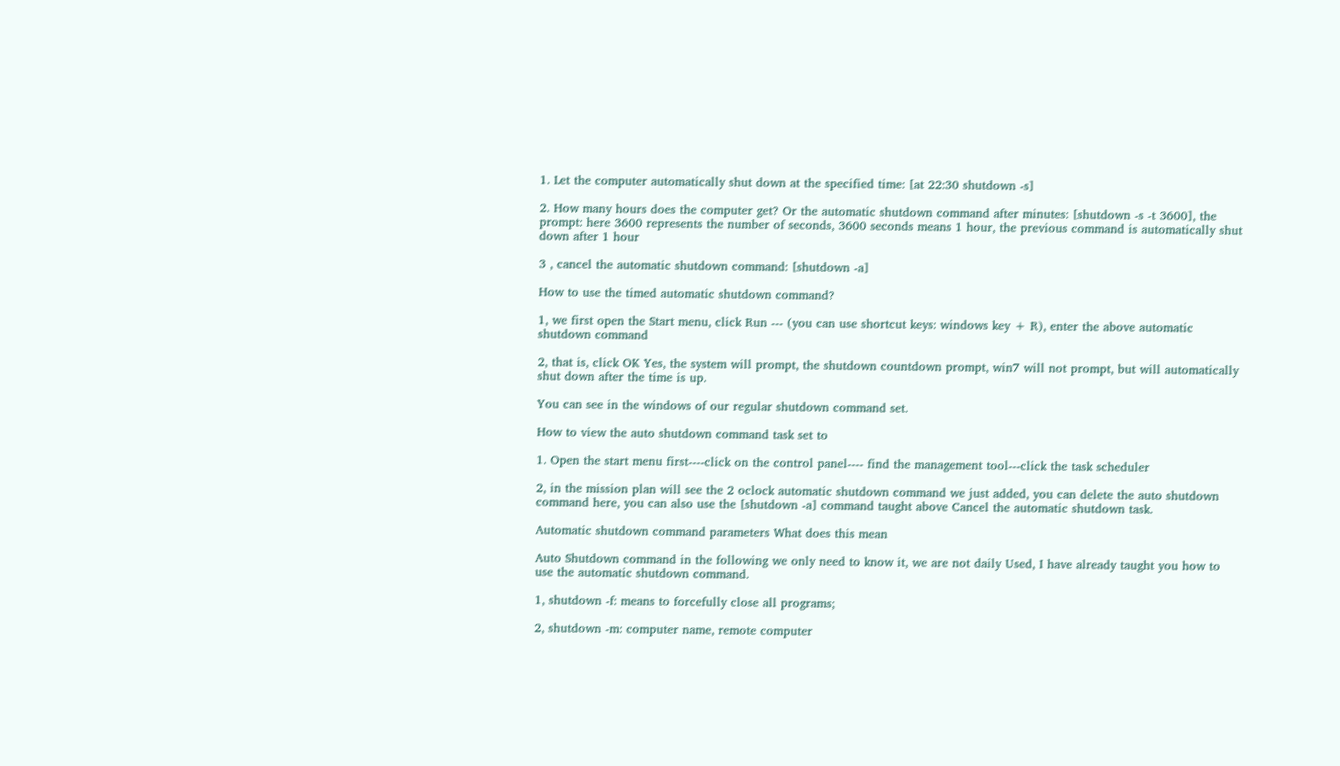1. Let the computer automatically shut down at the specified time: [at 22:30 shutdown -s]

2. How many hours does the computer get? Or the automatic shutdown command after minutes: [shutdown -s -t 3600], the prompt: here 3600 represents the number of seconds, 3600 seconds means 1 hour, the previous command is automatically shut down after 1 hour

3 , cancel the automatic shutdown command: [shutdown -a]

How to use the timed automatic shutdown command?

1, we first open the Start menu, click Run --- (you can use shortcut keys: windows key + R), enter the above automatic shutdown command

2, that is, click OK Yes, the system will prompt, the shutdown countdown prompt, win7 will not prompt, but will automatically shut down after the time is up.

You can see in the windows of our regular shutdown command set.

How to view the auto shutdown command task set to

1. Open the start menu first----click on the control panel---- find the management tool---click the task scheduler

2, in the mission plan will see the 2 oclock automatic shutdown command we just added, you can delete the auto shutdown command here, you can also use the [shutdown -a] command taught above Cancel the automatic shutdown task.

Automatic shutdown command parameters What does this mean

Auto Shutdown command in the following we only need to know it, we are not daily Used, I have already taught you how to use the automatic shutdown command.

1, shutdown -f: means to forcefully close all programs;

2, shutdown -m: computer name, remote computer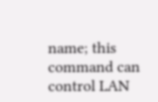name; this command can control LAN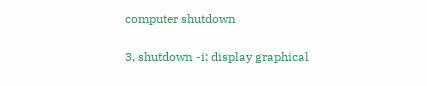computer shutdown

3, shutdown -i: display graphical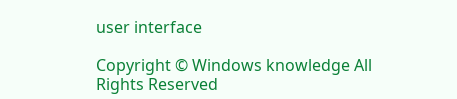user interface

Copyright © Windows knowledge All Rights Reserved